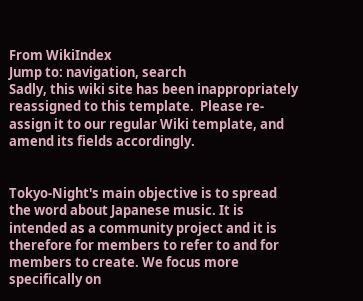From WikiIndex
Jump to: navigation, search
Sadly, this wiki site has been inappropriately reassigned to this template.  Please re-assign it to our regular Wiki template, and amend its fields accordingly.


Tokyo-Night's main objective is to spread the word about Japanese music. It is intended as a community project and it is therefore for members to refer to and for members to create. We focus more specifically on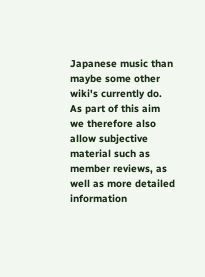Japanese music than maybe some other wiki's currently do. As part of this aim we therefore also allow subjective material such as member reviews, as well as more detailed information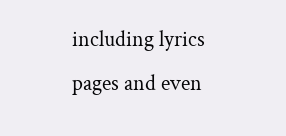including lyrics pages and even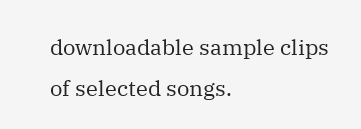downloadable sample clips of selected songs.